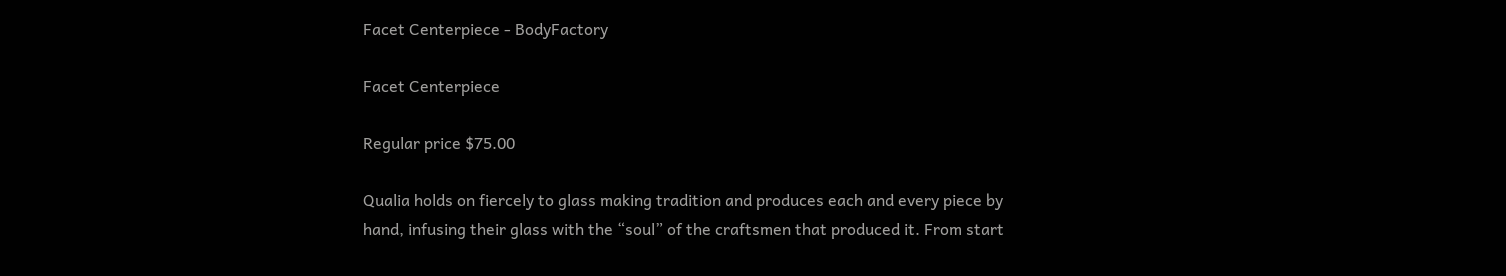Facet Centerpiece - BodyFactory

Facet Centerpiece

Regular price $75.00

Qualia holds on fiercely to glass making tradition and produces each and every piece by hand, infusing their glass with the “soul” of the craftsmen that produced it. From start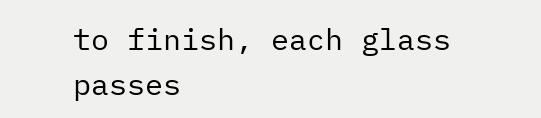to finish, each glass passes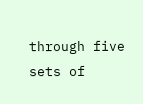through five sets of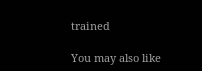trained

You may also like